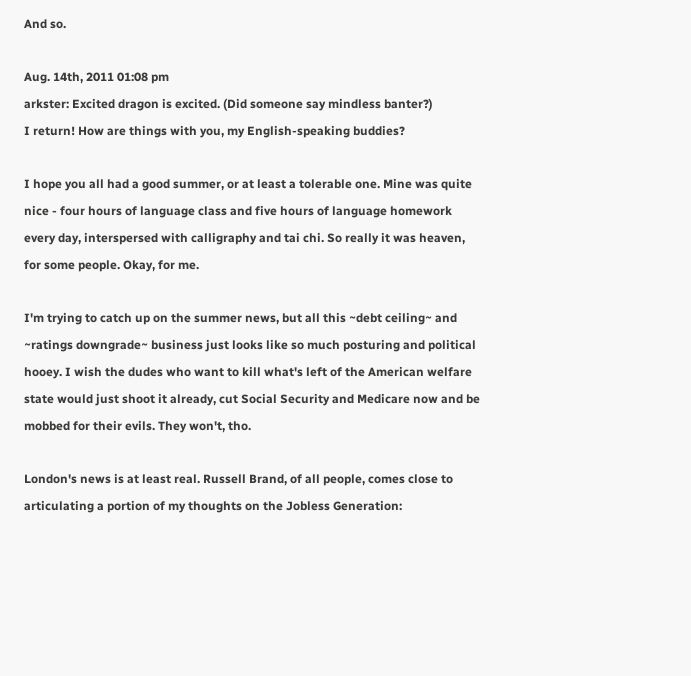And so.

Aug. 14th, 2011 01:08 pm
arkster: Excited dragon is excited. (Did someone say mindless banter?)
I return! How are things with you, my English-speaking buddies?

I hope you all had a good summer, or at least a tolerable one. Mine was quite nice - four hours of language class and five hours of language homework every day, interspersed with calligraphy and tai chi. So really it was heaven, for some people. Okay, for me.

I'm trying to catch up on the summer news, but all this ~debt ceiling~ and ~ratings downgrade~ business just looks like so much posturing and political hooey. I wish the dudes who want to kill what's left of the American welfare state would just shoot it already, cut Social Security and Medicare now and be mobbed for their evils. They won't, tho.

London's news is at least real. Russell Brand, of all people, comes close to articulating a portion of my thoughts on the Jobless Generation: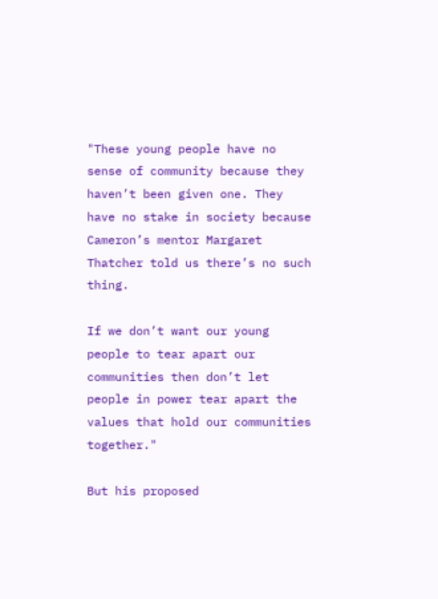"These young people have no sense of community because they haven’t been given one. They have no stake in society because Cameron’s mentor Margaret Thatcher told us there’s no such thing.

If we don’t want our young people to tear apart our communities then don’t let people in power tear apart the values that hold our communities together."

But his proposed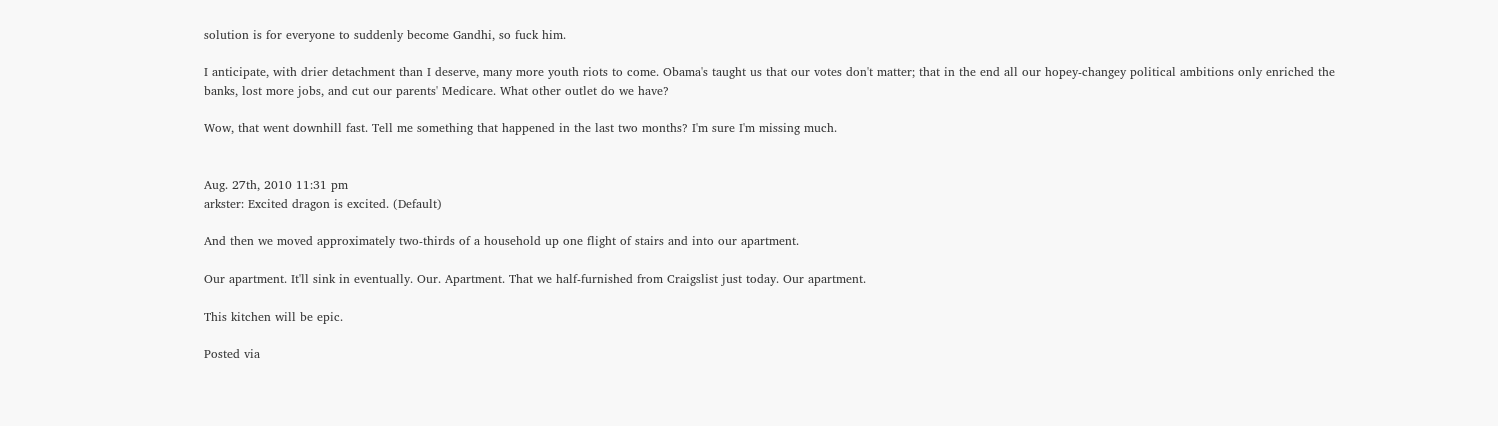solution is for everyone to suddenly become Gandhi, so fuck him.

I anticipate, with drier detachment than I deserve, many more youth riots to come. Obama's taught us that our votes don't matter; that in the end all our hopey-changey political ambitions only enriched the banks, lost more jobs, and cut our parents' Medicare. What other outlet do we have?

Wow, that went downhill fast. Tell me something that happened in the last two months? I'm sure I'm missing much.


Aug. 27th, 2010 11:31 pm
arkster: Excited dragon is excited. (Default)

And then we moved approximately two-thirds of a household up one flight of stairs and into our apartment.

Our apartment. It'll sink in eventually. Our. Apartment. That we half-furnished from Craigslist just today. Our apartment.

This kitchen will be epic.

Posted via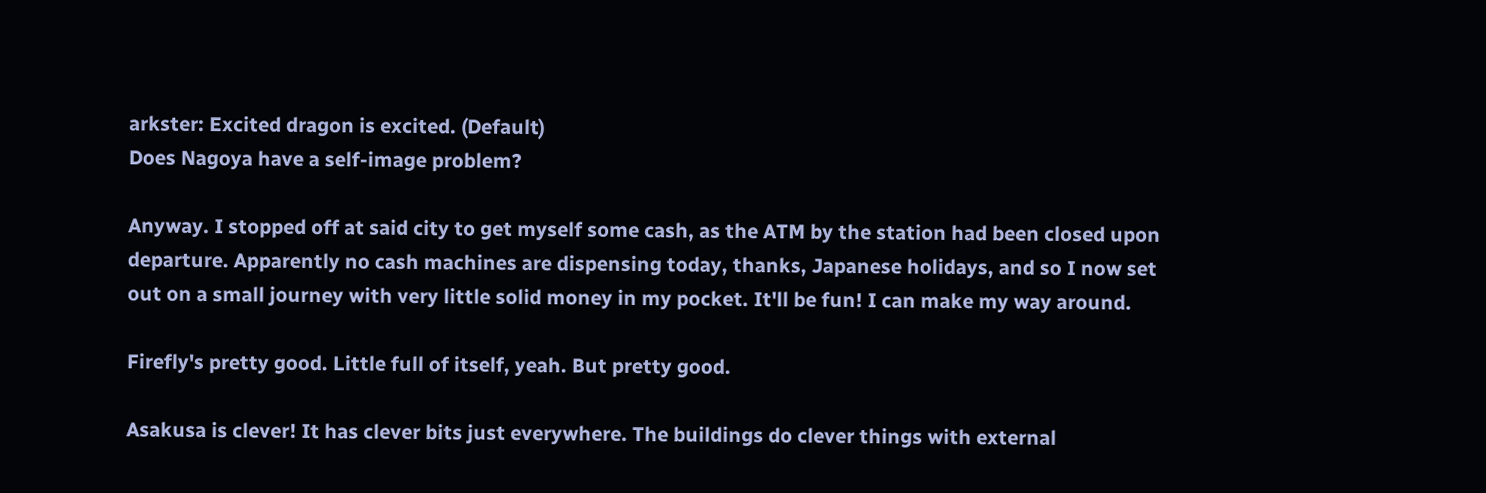arkster: Excited dragon is excited. (Default)
Does Nagoya have a self-image problem?

Anyway. I stopped off at said city to get myself some cash, as the ATM by the station had been closed upon departure. Apparently no cash machines are dispensing today, thanks, Japanese holidays, and so I now set out on a small journey with very little solid money in my pocket. It'll be fun! I can make my way around.

Firefly's pretty good. Little full of itself, yeah. But pretty good.

Asakusa is clever! It has clever bits just everywhere. The buildings do clever things with external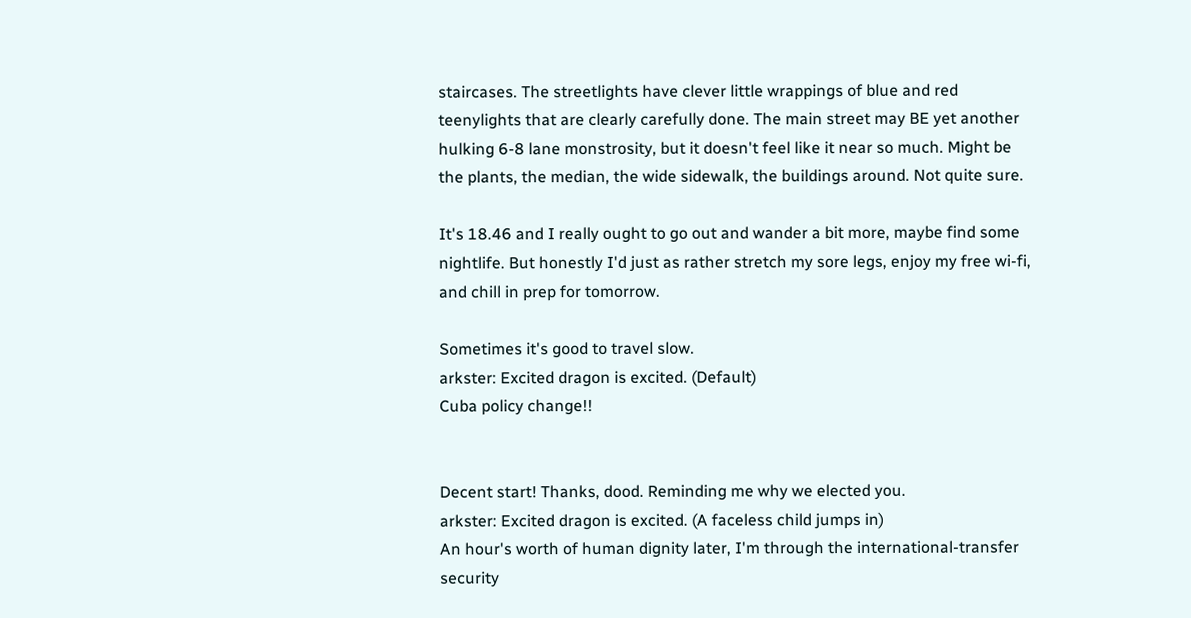staircases. The streetlights have clever little wrappings of blue and red teenylights that are clearly carefully done. The main street may BE yet another hulking 6-8 lane monstrosity, but it doesn't feel like it near so much. Might be the plants, the median, the wide sidewalk, the buildings around. Not quite sure.

It's 18.46 and I really ought to go out and wander a bit more, maybe find some nightlife. But honestly I'd just as rather stretch my sore legs, enjoy my free wi-fi, and chill in prep for tomorrow.

Sometimes it's good to travel slow.
arkster: Excited dragon is excited. (Default)
Cuba policy change!!


Decent start! Thanks, dood. Reminding me why we elected you.
arkster: Excited dragon is excited. (A faceless child jumps in)
An hour's worth of human dignity later, I'm through the international-transfer security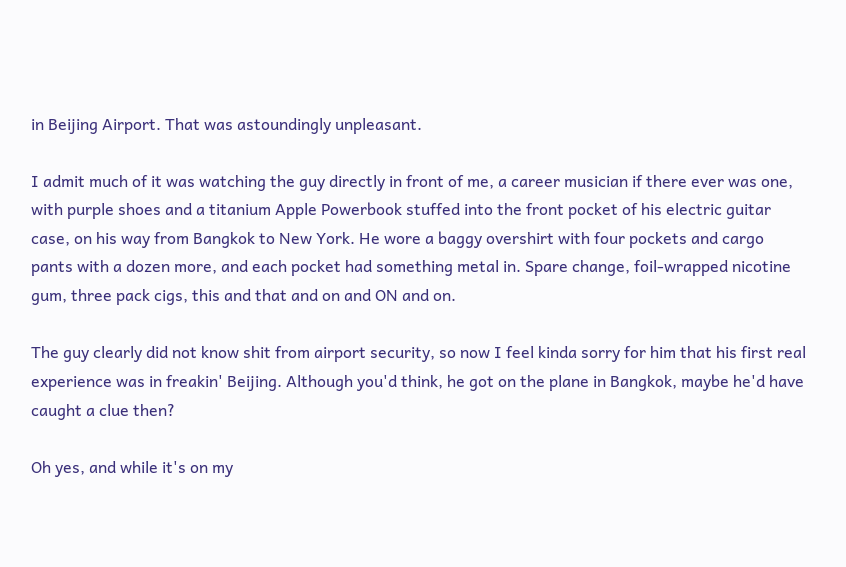in Beijing Airport. That was astoundingly unpleasant.

I admit much of it was watching the guy directly in front of me, a career musician if there ever was one, with purple shoes and a titanium Apple Powerbook stuffed into the front pocket of his electric guitar case, on his way from Bangkok to New York. He wore a baggy overshirt with four pockets and cargo pants with a dozen more, and each pocket had something metal in. Spare change, foil-wrapped nicotine gum, three pack cigs, this and that and on and ON and on.

The guy clearly did not know shit from airport security, so now I feel kinda sorry for him that his first real experience was in freakin' Beijing. Although you'd think, he got on the plane in Bangkok, maybe he'd have caught a clue then?

Oh yes, and while it's on my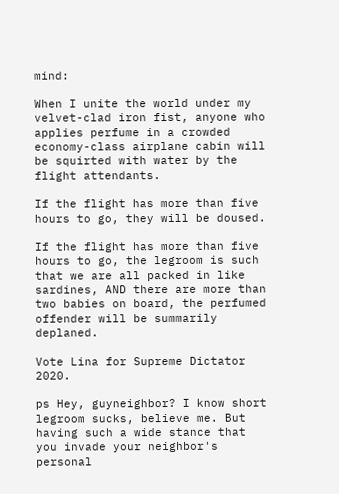mind:

When I unite the world under my velvet-clad iron fist, anyone who applies perfume in a crowded economy-class airplane cabin will be squirted with water by the flight attendants.

If the flight has more than five hours to go, they will be doused.

If the flight has more than five hours to go, the legroom is such that we are all packed in like sardines, AND there are more than two babies on board, the perfumed offender will be summarily deplaned.

Vote Lina for Supreme Dictator 2020.

ps Hey, guyneighbor? I know short legroom sucks, believe me. But having such a wide stance that you invade your neighbor's personal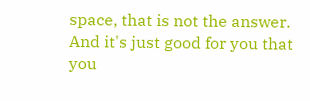space, that is not the answer. And it's just good for you that you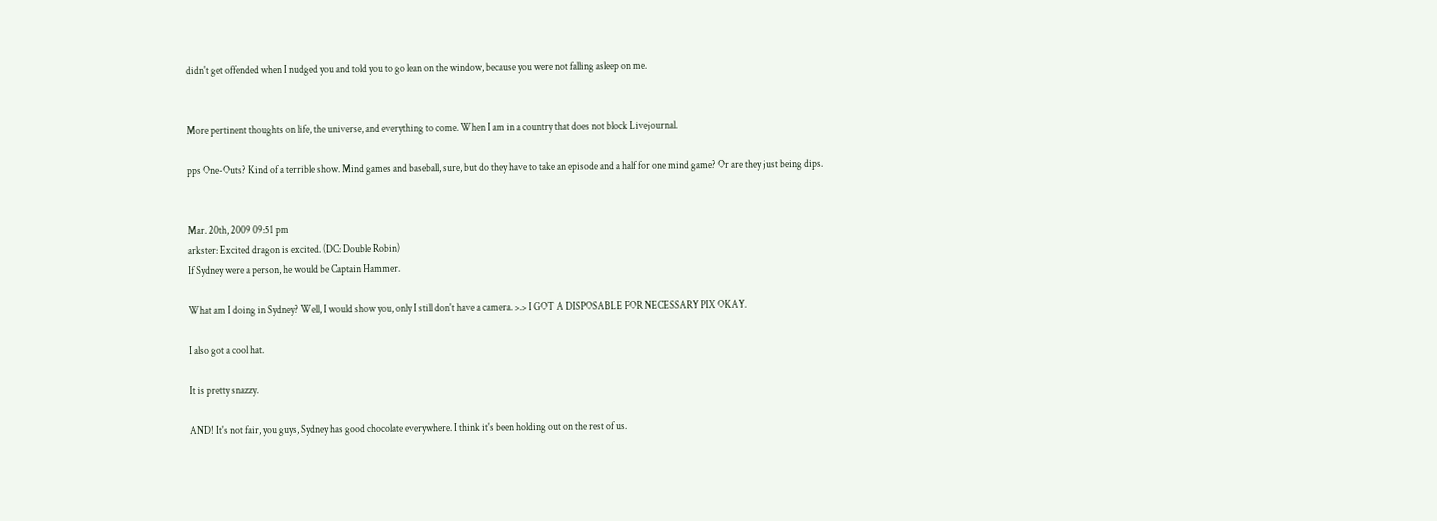didn't get offended when I nudged you and told you to go lean on the window, because you were not falling asleep on me.


More pertinent thoughts on life, the universe, and everything to come. When I am in a country that does not block Livejournal.

pps One-Outs? Kind of a terrible show. Mind games and baseball, sure, but do they have to take an episode and a half for one mind game? Or are they just being dips.


Mar. 20th, 2009 09:51 pm
arkster: Excited dragon is excited. (DC: Double Robin)
If Sydney were a person, he would be Captain Hammer.

What am I doing in Sydney? Well, I would show you, only I still don't have a camera. >.> I GOT A DISPOSABLE FOR NECESSARY PIX OKAY.

I also got a cool hat.

It is pretty snazzy.

AND! It's not fair, you guys, Sydney has good chocolate everywhere. I think it's been holding out on the rest of us.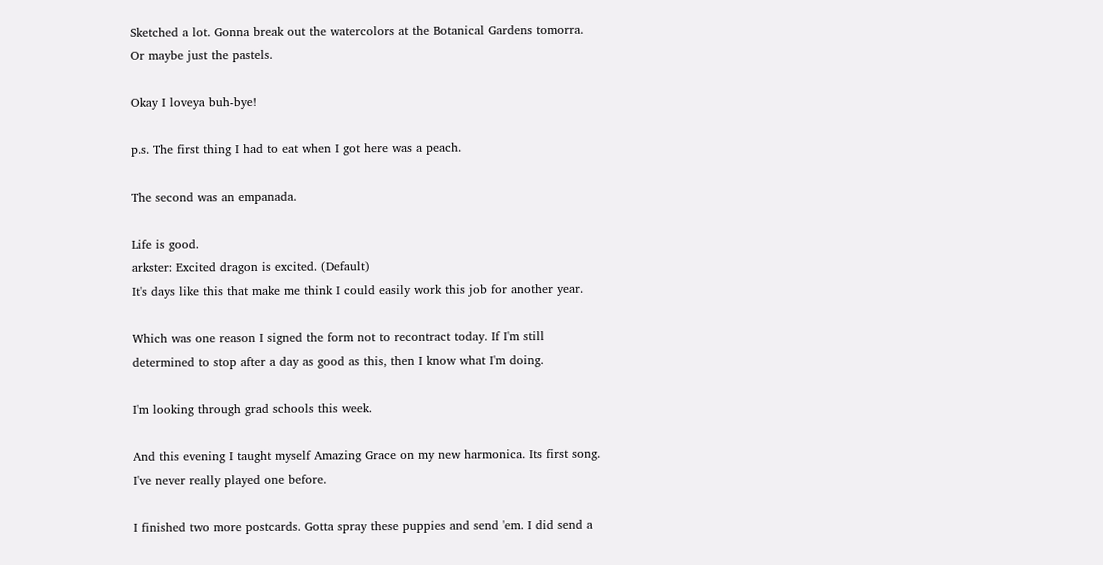Sketched a lot. Gonna break out the watercolors at the Botanical Gardens tomorra. Or maybe just the pastels.

Okay I loveya buh-bye!

p.s. The first thing I had to eat when I got here was a peach.

The second was an empanada.

Life is good.
arkster: Excited dragon is excited. (Default)
It's days like this that make me think I could easily work this job for another year.

Which was one reason I signed the form not to recontract today. If I'm still determined to stop after a day as good as this, then I know what I'm doing.

I'm looking through grad schools this week.

And this evening I taught myself Amazing Grace on my new harmonica. Its first song. I've never really played one before.

I finished two more postcards. Gotta spray these puppies and send 'em. I did send a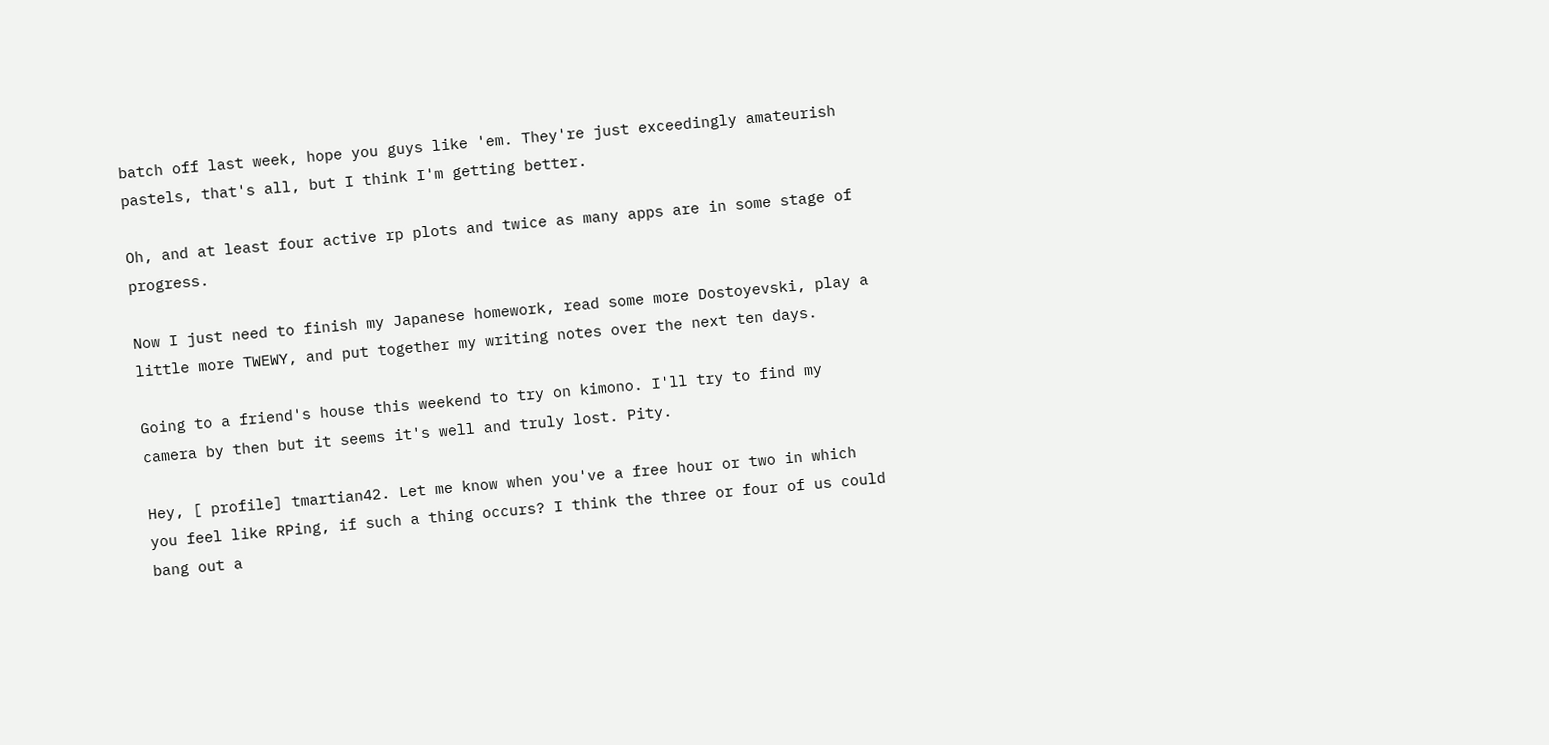batch off last week, hope you guys like 'em. They're just exceedingly amateurish pastels, that's all, but I think I'm getting better.

Oh, and at least four active rp plots and twice as many apps are in some stage of progress.

Now I just need to finish my Japanese homework, read some more Dostoyevski, play a little more TWEWY, and put together my writing notes over the next ten days.

Going to a friend's house this weekend to try on kimono. I'll try to find my camera by then but it seems it's well and truly lost. Pity.

Hey, [ profile] tmartian42. Let me know when you've a free hour or two in which you feel like RPing, if such a thing occurs? I think the three or four of us could bang out a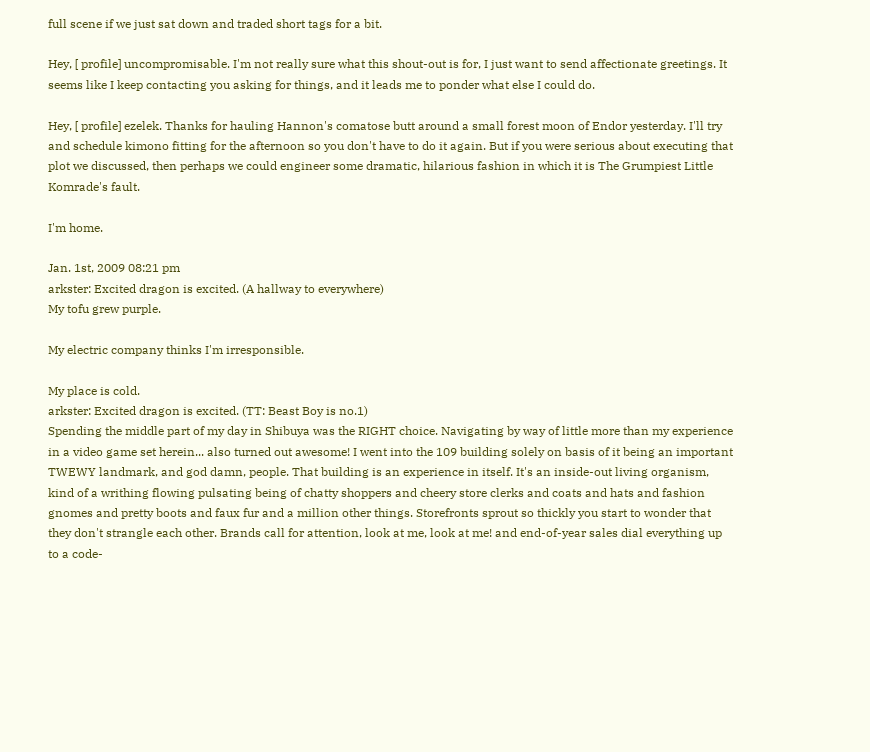full scene if we just sat down and traded short tags for a bit.

Hey, [ profile] uncompromisable. I'm not really sure what this shout-out is for, I just want to send affectionate greetings. It seems like I keep contacting you asking for things, and it leads me to ponder what else I could do.

Hey, [ profile] ezelek. Thanks for hauling Hannon's comatose butt around a small forest moon of Endor yesterday. I'll try and schedule kimono fitting for the afternoon so you don't have to do it again. But if you were serious about executing that plot we discussed, then perhaps we could engineer some dramatic, hilarious fashion in which it is The Grumpiest Little Komrade's fault.

I'm home.

Jan. 1st, 2009 08:21 pm
arkster: Excited dragon is excited. (A hallway to everywhere)
My tofu grew purple.

My electric company thinks I'm irresponsible.

My place is cold.
arkster: Excited dragon is excited. (TT: Beast Boy is no.1)
Spending the middle part of my day in Shibuya was the RIGHT choice. Navigating by way of little more than my experience in a video game set herein... also turned out awesome! I went into the 109 building solely on basis of it being an important TWEWY landmark, and god damn, people. That building is an experience in itself. It's an inside-out living organism, kind of a writhing flowing pulsating being of chatty shoppers and cheery store clerks and coats and hats and fashion gnomes and pretty boots and faux fur and a million other things. Storefronts sprout so thickly you start to wonder that they don't strangle each other. Brands call for attention, look at me, look at me! and end-of-year sales dial everything up to a code-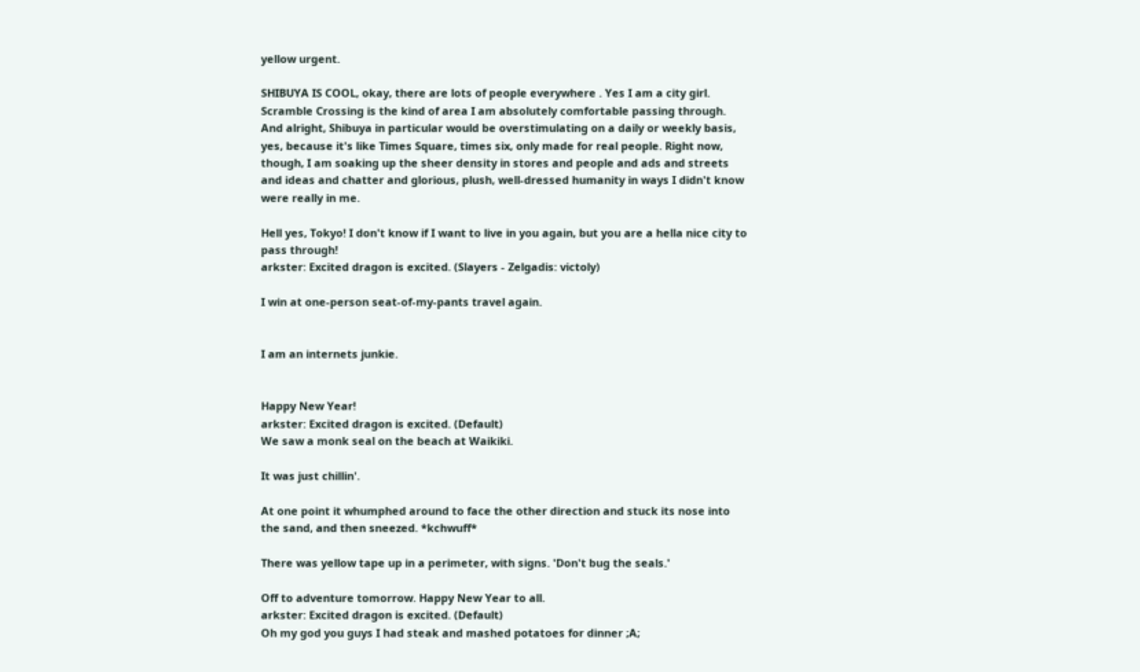yellow urgent.

SHIBUYA IS COOL, okay, there are lots of people everywhere . Yes I am a city girl. Scramble Crossing is the kind of area I am absolutely comfortable passing through. And alright, Shibuya in particular would be overstimulating on a daily or weekly basis, yes, because it's like Times Square, times six, only made for real people. Right now, though, I am soaking up the sheer density in stores and people and ads and streets and ideas and chatter and glorious, plush, well-dressed humanity in ways I didn't know were really in me.

Hell yes, Tokyo! I don't know if I want to live in you again, but you are a hella nice city to pass through!
arkster: Excited dragon is excited. (Slayers - Zelgadis: victoly)

I win at one-person seat-of-my-pants travel again.


I am an internets junkie.


Happy New Year!
arkster: Excited dragon is excited. (Default)
We saw a monk seal on the beach at Waikiki.

It was just chillin'.

At one point it whumphed around to face the other direction and stuck its nose into the sand, and then sneezed. *kchwuff*

There was yellow tape up in a perimeter, with signs. 'Don't bug the seals.'

Off to adventure tomorrow. Happy New Year to all.
arkster: Excited dragon is excited. (Default)
Oh my god you guys I had steak and mashed potatoes for dinner ;A;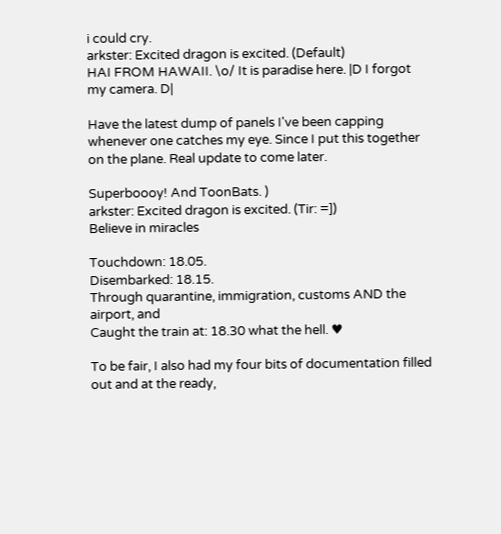i could cry.
arkster: Excited dragon is excited. (Default)
HAI FROM HAWAII. \o/ It is paradise here. |D I forgot my camera. D|

Have the latest dump of panels I've been capping whenever one catches my eye. Since I put this together on the plane. Real update to come later.

Superboooy! And ToonBats. )
arkster: Excited dragon is excited. (Tir: =])
Believe in miracles

Touchdown: 18.05.
Disembarked: 18.15.
Through quarantine, immigration, customs AND the airport, and
Caught the train at: 18.30 what the hell. ♥

To be fair, I also had my four bits of documentation filled out and at the ready,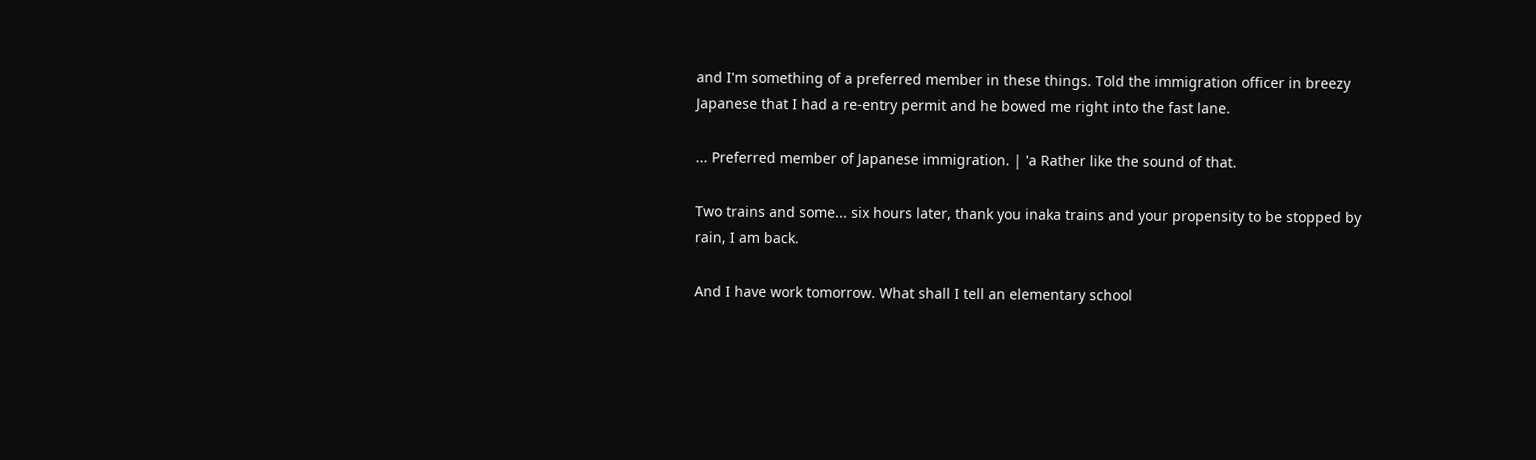and I'm something of a preferred member in these things. Told the immigration officer in breezy Japanese that I had a re-entry permit and he bowed me right into the fast lane.

... Preferred member of Japanese immigration. | 'a Rather like the sound of that.

Two trains and some... six hours later, thank you inaka trains and your propensity to be stopped by rain, I am back.

And I have work tomorrow. What shall I tell an elementary school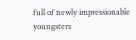full of newly impressionable youngsters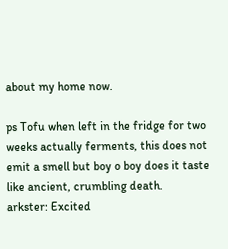about my home now.

ps Tofu when left in the fridge for two weeks actually ferments, this does not emit a smell but boy o boy does it taste like ancient, crumbling death.
arkster: Excited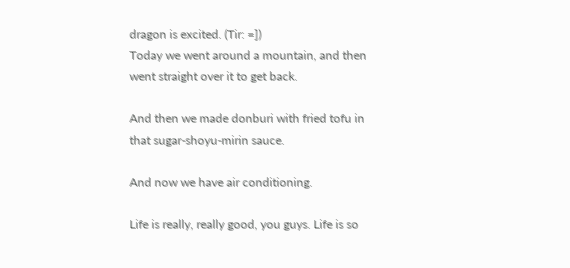dragon is excited. (Tir: =])
Today we went around a mountain, and then went straight over it to get back.

And then we made donburi with fried tofu in that sugar-shoyu-mirin sauce.

And now we have air conditioning.

Life is really, really good, you guys. Life is so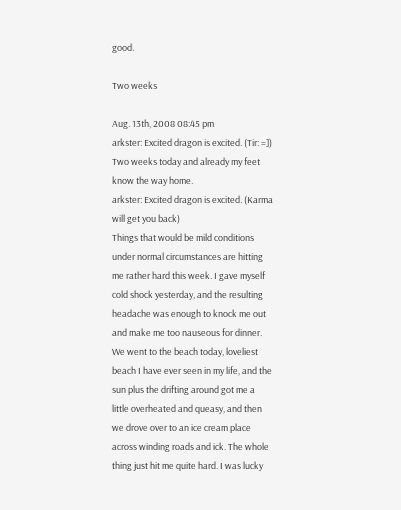good.

Two weeks

Aug. 13th, 2008 08:45 pm
arkster: Excited dragon is excited. (Tir: =])
Two weeks today and already my feet know the way home.
arkster: Excited dragon is excited. (Karma will get you back)
Things that would be mild conditions under normal circumstances are hitting me rather hard this week. I gave myself cold shock yesterday, and the resulting headache was enough to knock me out and make me too nauseous for dinner. We went to the beach today, loveliest beach I have ever seen in my life, and the sun plus the drifting around got me a little overheated and queasy, and then we drove over to an ice cream place across winding roads and ick. The whole thing just hit me quite hard. I was lucky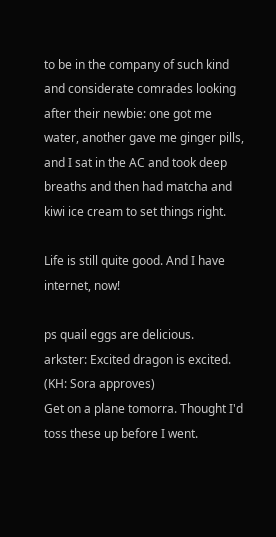to be in the company of such kind and considerate comrades looking after their newbie: one got me water, another gave me ginger pills, and I sat in the AC and took deep breaths and then had matcha and kiwi ice cream to set things right.

Life is still quite good. And I have internet, now!

ps quail eggs are delicious.
arkster: Excited dragon is excited. (KH: Sora approves)
Get on a plane tomorra. Thought I'd toss these up before I went.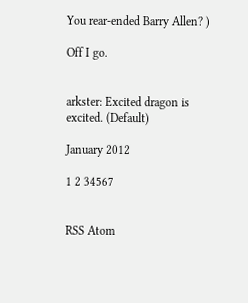You rear-ended Barry Allen? )

Off I go.


arkster: Excited dragon is excited. (Default)

January 2012

1 2 34567


RSS Atom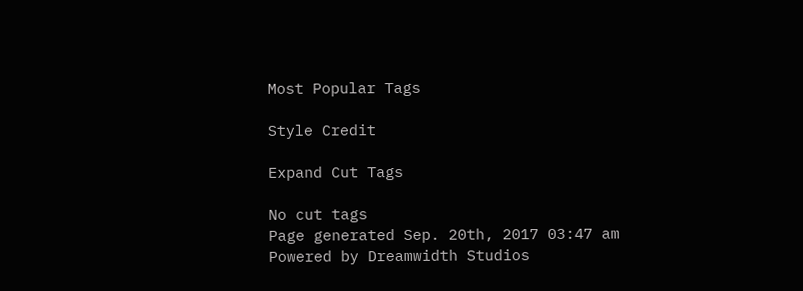Most Popular Tags

Style Credit

Expand Cut Tags

No cut tags
Page generated Sep. 20th, 2017 03:47 am
Powered by Dreamwidth Studios